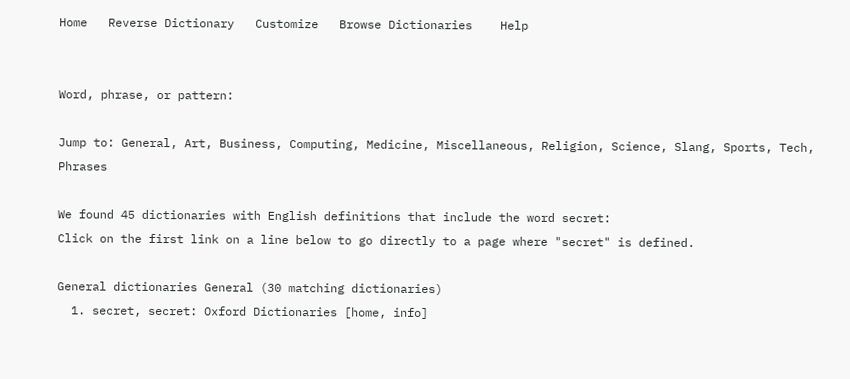Home   Reverse Dictionary   Customize   Browse Dictionaries    Help


Word, phrase, or pattern:

Jump to: General, Art, Business, Computing, Medicine, Miscellaneous, Religion, Science, Slang, Sports, Tech, Phrases

We found 45 dictionaries with English definitions that include the word secret:
Click on the first link on a line below to go directly to a page where "secret" is defined.

General dictionaries General (30 matching dictionaries)
  1. secret, secret: Oxford Dictionaries [home, info]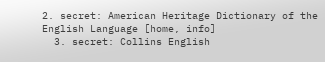2. secret: American Heritage Dictionary of the English Language [home, info]
  3. secret: Collins English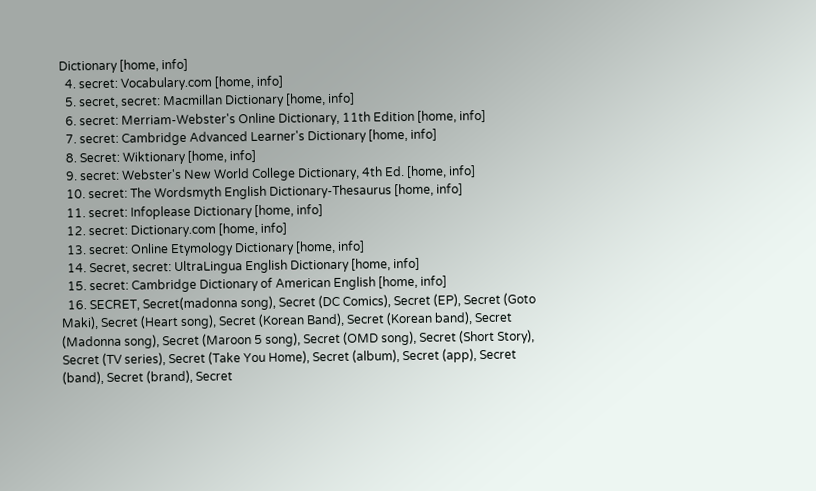Dictionary [home, info]
  4. secret: Vocabulary.com [home, info]
  5. secret, secret: Macmillan Dictionary [home, info]
  6. secret: Merriam-Webster's Online Dictionary, 11th Edition [home, info]
  7. secret: Cambridge Advanced Learner's Dictionary [home, info]
  8. Secret: Wiktionary [home, info]
  9. secret: Webster's New World College Dictionary, 4th Ed. [home, info]
  10. secret: The Wordsmyth English Dictionary-Thesaurus [home, info]
  11. secret: Infoplease Dictionary [home, info]
  12. secret: Dictionary.com [home, info]
  13. secret: Online Etymology Dictionary [home, info]
  14. Secret, secret: UltraLingua English Dictionary [home, info]
  15. secret: Cambridge Dictionary of American English [home, info]
  16. SECRET, Secret(madonna song), Secret (DC Comics), Secret (EP), Secret (Goto Maki), Secret (Heart song), Secret (Korean Band), Secret (Korean band), Secret (Madonna song), Secret (Maroon 5 song), Secret (OMD song), Secret (Short Story), Secret (TV series), Secret (Take You Home), Secret (album), Secret (app), Secret (band), Secret (brand), Secret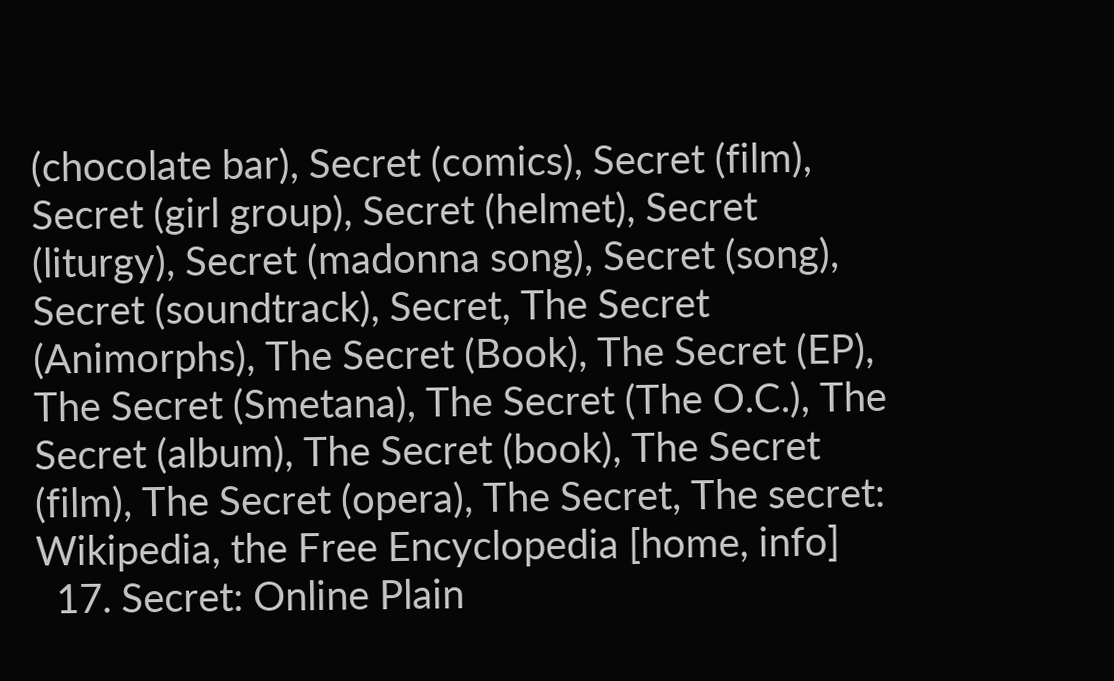(chocolate bar), Secret (comics), Secret (film), Secret (girl group), Secret (helmet), Secret (liturgy), Secret (madonna song), Secret (song), Secret (soundtrack), Secret, The Secret (Animorphs), The Secret (Book), The Secret (EP), The Secret (Smetana), The Secret (The O.C.), The Secret (album), The Secret (book), The Secret (film), The Secret (opera), The Secret, The secret: Wikipedia, the Free Encyclopedia [home, info]
  17. Secret: Online Plain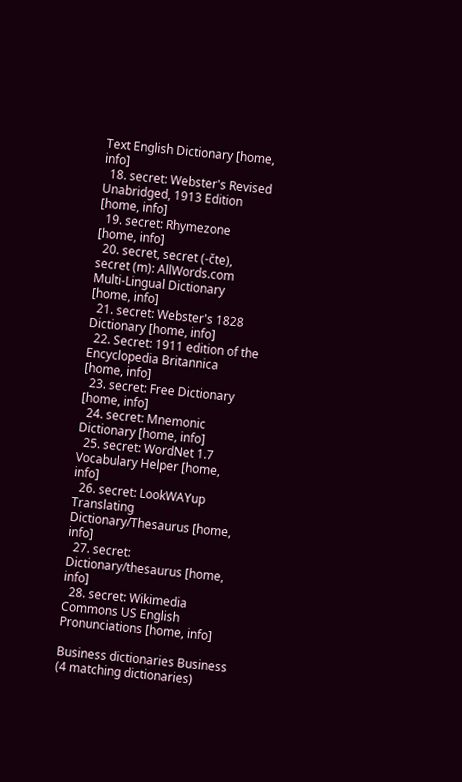Text English Dictionary [home, info]
  18. secret: Webster's Revised Unabridged, 1913 Edition [home, info]
  19. secret: Rhymezone [home, info]
  20. secret, secret (-čte), secret (m): AllWords.com Multi-Lingual Dictionary [home, info]
  21. secret: Webster's 1828 Dictionary [home, info]
  22. Secret: 1911 edition of the Encyclopedia Britannica [home, info]
  23. secret: Free Dictionary [home, info]
  24. secret: Mnemonic Dictionary [home, info]
  25. secret: WordNet 1.7 Vocabulary Helper [home, info]
  26. secret: LookWAYup Translating Dictionary/Thesaurus [home, info]
  27. secret: Dictionary/thesaurus [home, info]
  28. secret: Wikimedia Commons US English Pronunciations [home, info]

Business dictionaries Business (4 matching dictionaries)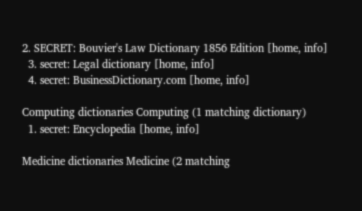2. SECRET: Bouvier's Law Dictionary 1856 Edition [home, info]
  3. secret: Legal dictionary [home, info]
  4. secret: BusinessDictionary.com [home, info]

Computing dictionaries Computing (1 matching dictionary)
  1. secret: Encyclopedia [home, info]

Medicine dictionaries Medicine (2 matching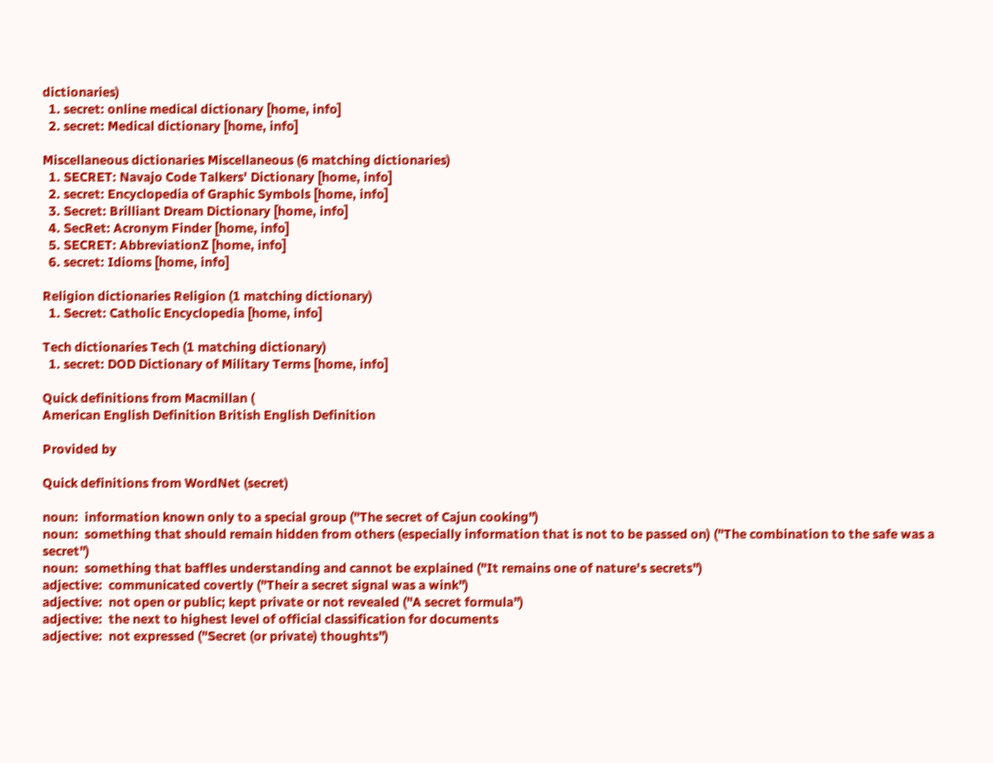dictionaries)
  1. secret: online medical dictionary [home, info]
  2. secret: Medical dictionary [home, info]

Miscellaneous dictionaries Miscellaneous (6 matching dictionaries)
  1. SECRET: Navajo Code Talkers' Dictionary [home, info]
  2. secret: Encyclopedia of Graphic Symbols [home, info]
  3. Secret: Brilliant Dream Dictionary [home, info]
  4. SecRet: Acronym Finder [home, info]
  5. SECRET: AbbreviationZ [home, info]
  6. secret: Idioms [home, info]

Religion dictionaries Religion (1 matching dictionary)
  1. Secret: Catholic Encyclopedia [home, info]

Tech dictionaries Tech (1 matching dictionary)
  1. secret: DOD Dictionary of Military Terms [home, info]

Quick definitions from Macmillan (
American English Definition British English Definition

Provided by

Quick definitions from WordNet (secret)

noun:  information known only to a special group ("The secret of Cajun cooking")
noun:  something that should remain hidden from others (especially information that is not to be passed on) ("The combination to the safe was a secret")
noun:  something that baffles understanding and cannot be explained ("It remains one of nature's secrets")
adjective:  communicated covertly ("Their a secret signal was a wink")
adjective:  not open or public; kept private or not revealed ("A secret formula")
adjective:  the next to highest level of official classification for documents
adjective:  not expressed ("Secret (or private) thoughts")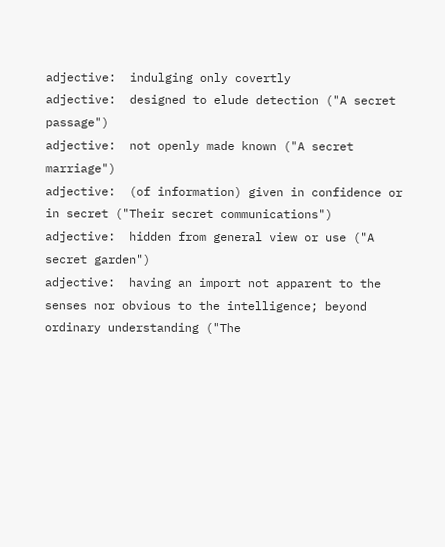adjective:  indulging only covertly
adjective:  designed to elude detection ("A secret passage")
adjective:  not openly made known ("A secret marriage")
adjective:  (of information) given in confidence or in secret ("Their secret communications")
adjective:  hidden from general view or use ("A secret garden")
adjective:  having an import not apparent to the senses nor obvious to the intelligence; beyond ordinary understanding ("The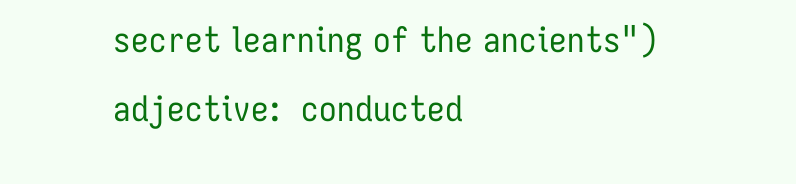secret learning of the ancients")
adjective:  conducted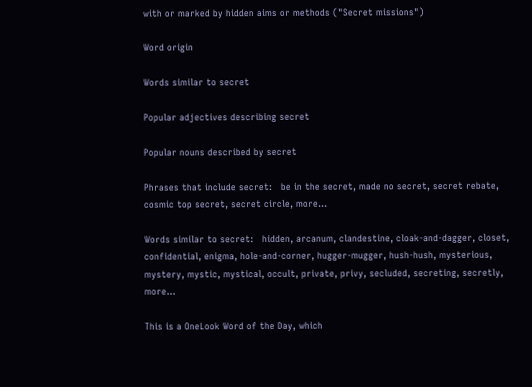with or marked by hidden aims or methods ("Secret missions")

Word origin

Words similar to secret

Popular adjectives describing secret

Popular nouns described by secret

Phrases that include secret:   be in the secret, made no secret, secret rebate, cosmic top secret, secret circle, more...

Words similar to secret:   hidden, arcanum, clandestine, cloak-and-dagger, closet, confidential, enigma, hole-and-corner, hugger-mugger, hush-hush, mysterious, mystery, mystic, mystical, occult, private, privy, secluded, secreting, secretly, more...

This is a OneLook Word of the Day, which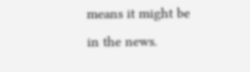means it might be in the news.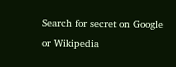Search for secret on Google or Wikipedia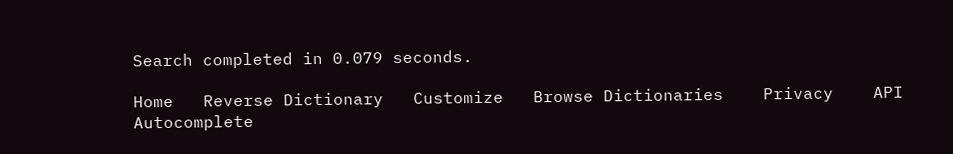Search completed in 0.079 seconds.

Home   Reverse Dictionary   Customize   Browse Dictionaries    Privacy    API    Autocomplete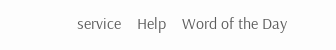service    Help    Word of the Day